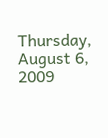Thursday, August 6, 2009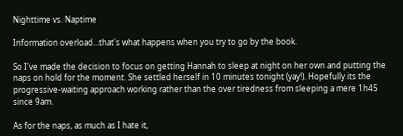Nighttime vs. Naptime

Information overload...that's what happens when you try to go by the book.

So I've made the decision to focus on getting Hannah to sleep at night on her own and putting the naps on hold for the moment. She settled herself in 10 minutes tonight (yay!). Hopefully its the progressive-waiting approach working rather than the over tiredness from sleeping a mere 1h45 since 9am.

As for the naps, as much as I hate it,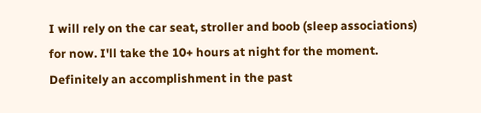I will rely on the car seat, stroller and boob (sleep associations) for now. I'll take the 10+ hours at night for the moment. Definitely an accomplishment in the past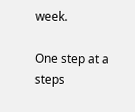week.

One step at a steps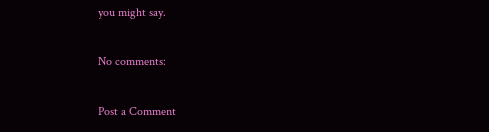you might say.

No comments:

Post a Comment